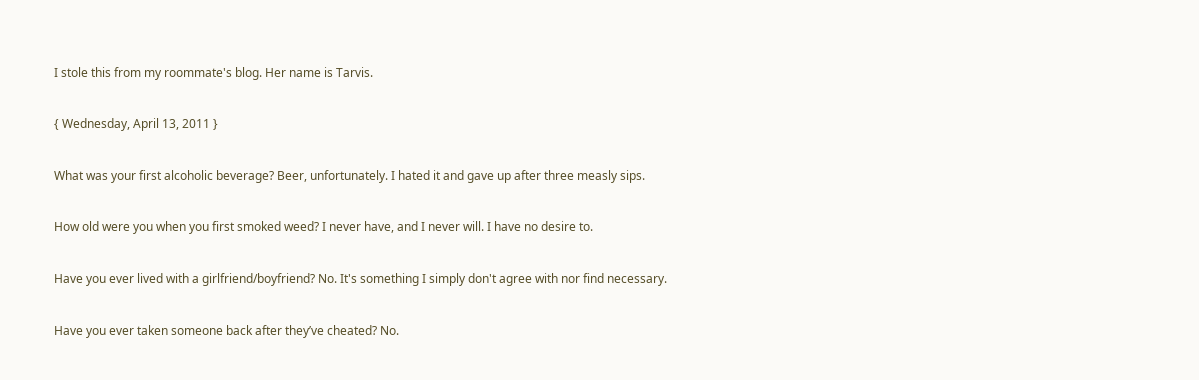I stole this from my roommate's blog. Her name is Tarvis.

{ Wednesday, April 13, 2011 }

What was your first alcoholic beverage? Beer, unfortunately. I hated it and gave up after three measly sips.

How old were you when you first smoked weed? I never have, and I never will. I have no desire to.

Have you ever lived with a girlfriend/boyfriend? No. It's something I simply don't agree with nor find necessary.

Have you ever taken someone back after they’ve cheated? No.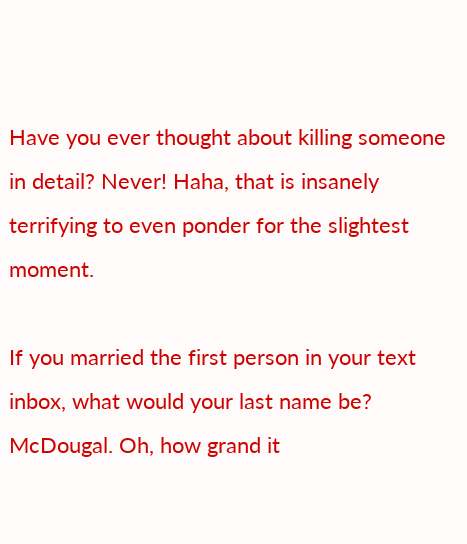Have you ever thought about killing someone in detail? Never! Haha, that is insanely terrifying to even ponder for the slightest moment.

If you married the first person in your text inbox, what would your last name be? McDougal. Oh, how grand it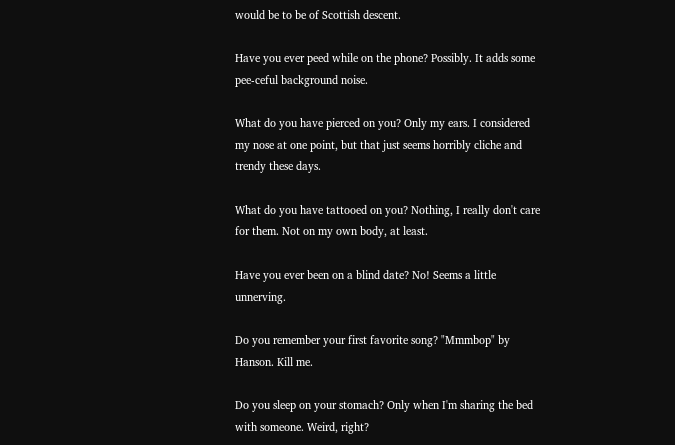would be to be of Scottish descent.

Have you ever peed while on the phone? Possibly. It adds some pee-ceful background noise.

What do you have pierced on you? Only my ears. I considered my nose at one point, but that just seems horribly cliche and trendy these days.

What do you have tattooed on you? Nothing, I really don't care for them. Not on my own body, at least.

Have you ever been on a blind date? No! Seems a little unnerving.

Do you remember your first favorite song? "Mmmbop" by Hanson. Kill me.

Do you sleep on your stomach? Only when I'm sharing the bed with someone. Weird, right?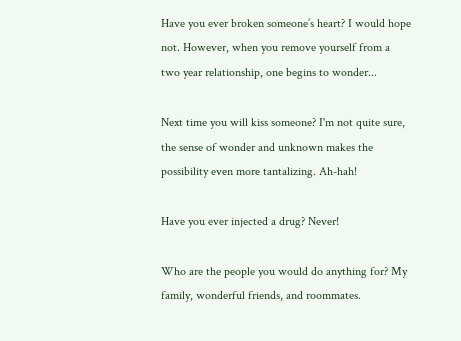Have you ever broken someone’s heart? I would hope not. However, when you remove yourself from a two year relationship, one begins to wonder...

Next time you will kiss someone? I'm not quite sure, the sense of wonder and unknown makes the possibility even more tantalizing. Ah-hah!

Have you ever injected a drug? Never!

Who are the people you would do anything for? My family, wonderful friends, and roommates.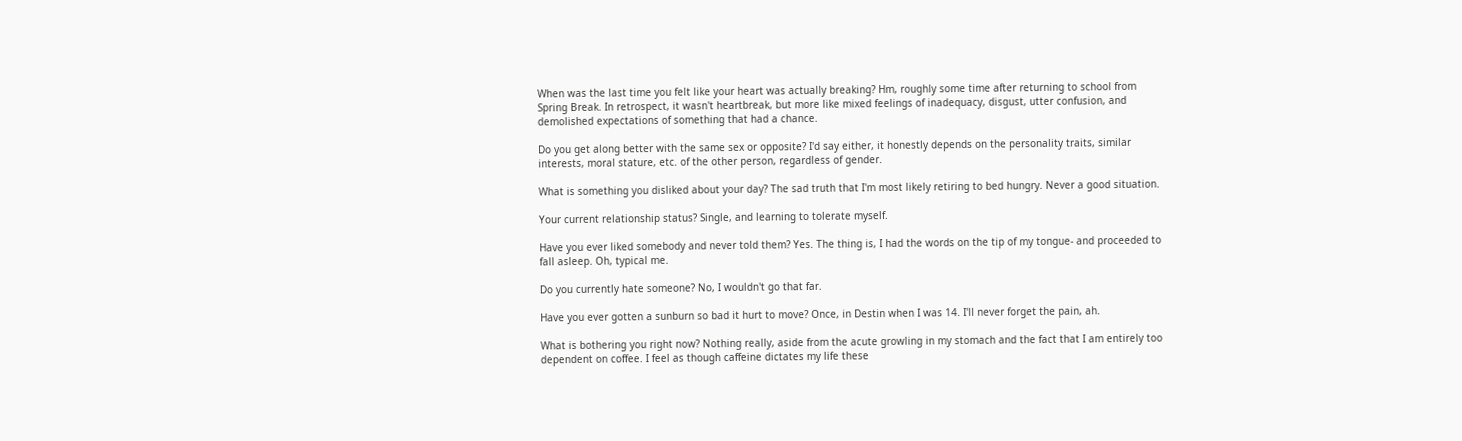When was the last time you felt like your heart was actually breaking? Hm, roughly some time after returning to school from Spring Break. In retrospect, it wasn't heartbreak, but more like mixed feelings of inadequacy, disgust, utter confusion, and demolished expectations of something that had a chance.

Do you get along better with the same sex or opposite? I'd say either, it honestly depends on the personality traits, similar interests, moral stature, etc. of the other person, regardless of gender.

What is something you disliked about your day? The sad truth that I'm most likely retiring to bed hungry. Never a good situation.

Your current relationship status? Single, and learning to tolerate myself.

Have you ever liked somebody and never told them? Yes. The thing is, I had the words on the tip of my tongue- and proceeded to fall asleep. Oh, typical me.

Do you currently hate someone? No, I wouldn't go that far.

Have you ever gotten a sunburn so bad it hurt to move? Once, in Destin when I was 14. I'll never forget the pain, ah.

What is bothering you right now? Nothing really, aside from the acute growling in my stomach and the fact that I am entirely too dependent on coffee. I feel as though caffeine dictates my life these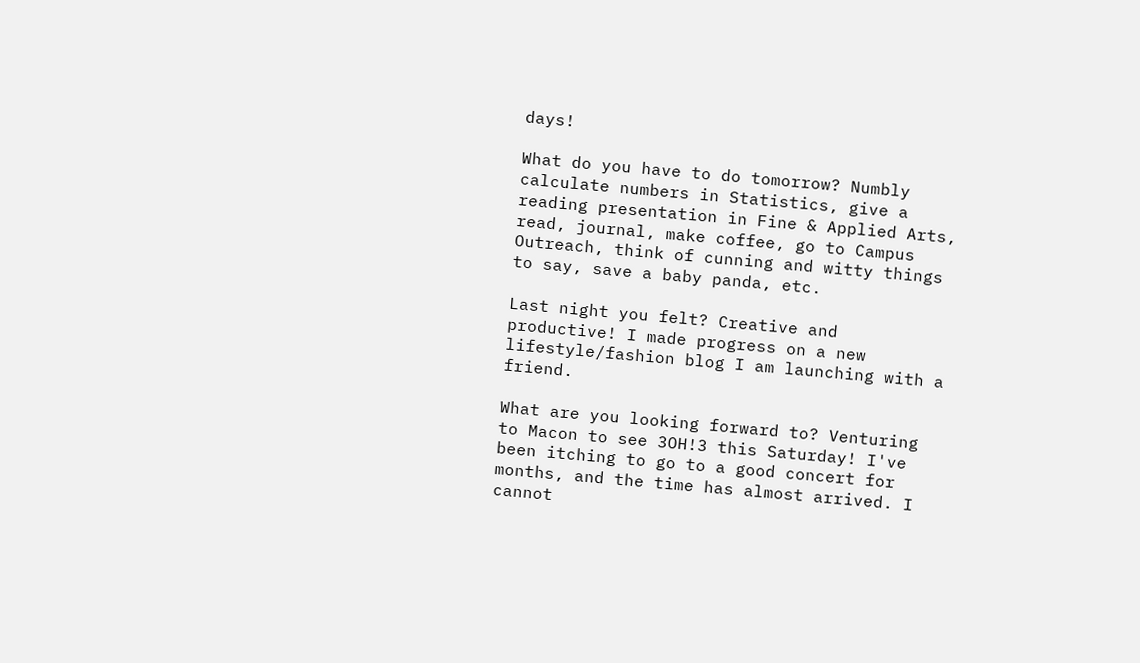days!

What do you have to do tomorrow? Numbly calculate numbers in Statistics, give a reading presentation in Fine & Applied Arts, read, journal, make coffee, go to Campus Outreach, think of cunning and witty things to say, save a baby panda, etc.

Last night you felt? Creative and productive! I made progress on a new lifestyle/fashion blog I am launching with a friend.

What are you looking forward to? Venturing to Macon to see 3OH!3 this Saturday! I've been itching to go to a good concert for months, and the time has almost arrived. I cannot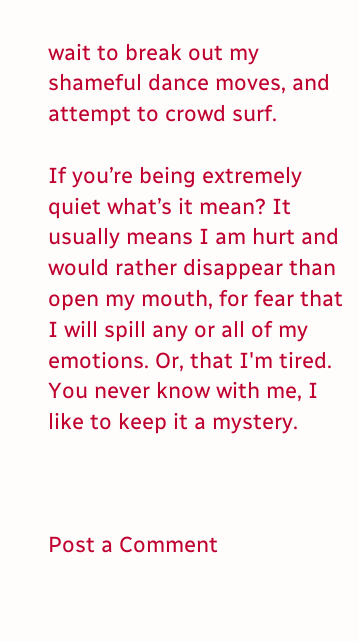wait to break out my shameful dance moves, and attempt to crowd surf.

If you’re being extremely quiet what’s it mean? It usually means I am hurt and would rather disappear than open my mouth, for fear that I will spill any or all of my emotions. Or, that I'm tired. You never know with me, I like to keep it a mystery.



Post a Comment